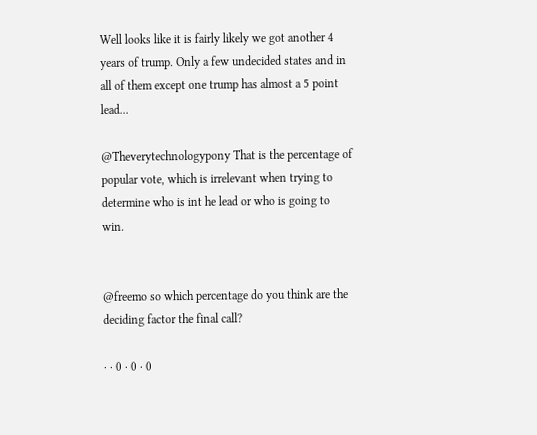Well looks like it is fairly likely we got another 4 years of trump. Only a few undecided states and in all of them except one trump has almost a 5 point lead...

@Theverytechnologypony That is the percentage of popular vote, which is irrelevant when trying to determine who is int he lead or who is going to win.


@freemo so which percentage do you think are the deciding factor the final call?

· · 0 · 0 · 0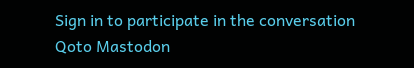Sign in to participate in the conversation
Qoto Mastodon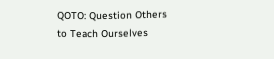QOTO: Question Others to Teach Ourselves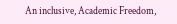An inclusive, Academic Freedom,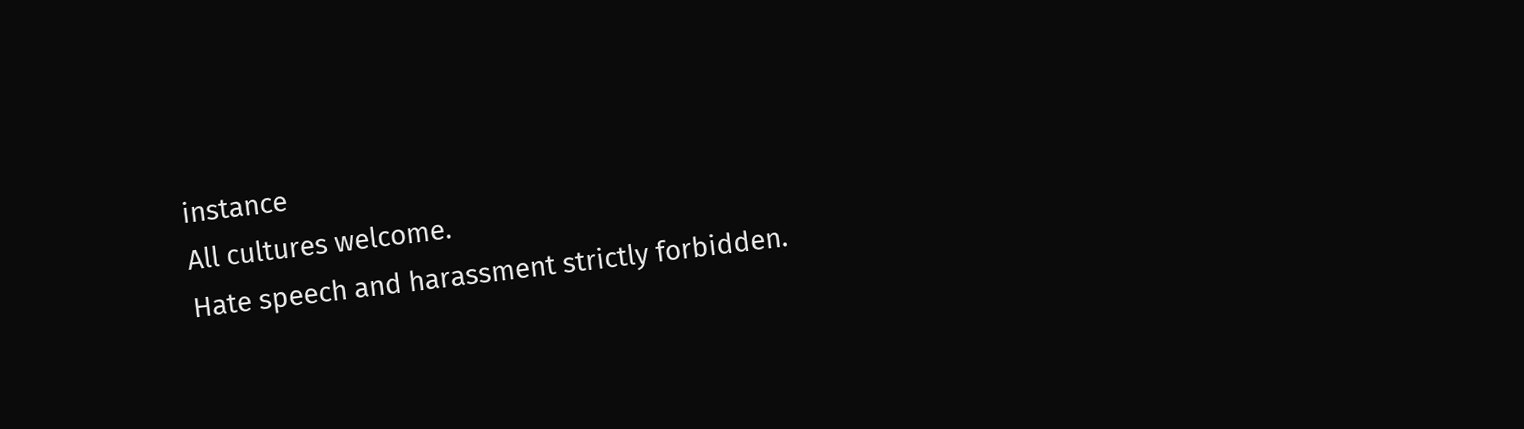instance
All cultures welcome.
Hate speech and harassment strictly forbidden.